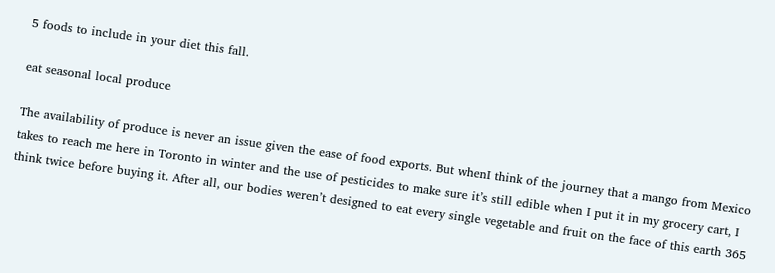5 foods to include in your diet this fall.

eat seasonal local produce

The availability of produce is never an issue given the ease of food exports. But whenI think of the journey that a mango from Mexico takes to reach me here in Toronto in winter and the use of pesticides to make sure it’s still edible when I put it in my grocery cart, I think twice before buying it. After all, our bodies weren’t designed to eat every single vegetable and fruit on the face of this earth 365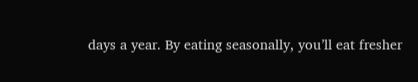days a year. By eating seasonally, you’ll eat fresher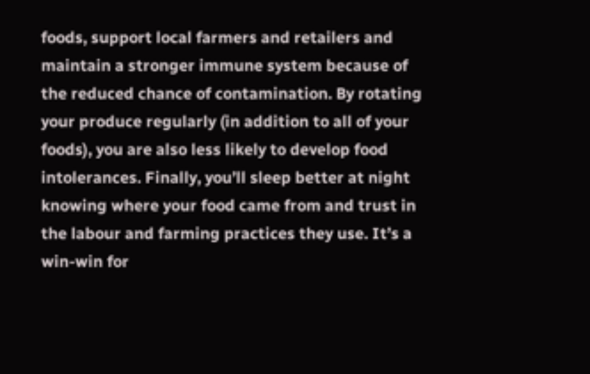foods, support local farmers and retailers and maintain a stronger immune system because of the reduced chance of contamination. By rotating your produce regularly (in addition to all of your foods), you are also less likely to develop food intolerances. Finally, you’ll sleep better at night knowing where your food came from and trust in the labour and farming practices they use. It’s a win-win for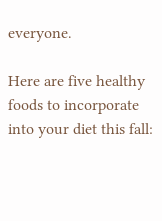everyone.

Here are five healthy foods to incorporate into your diet this fall: